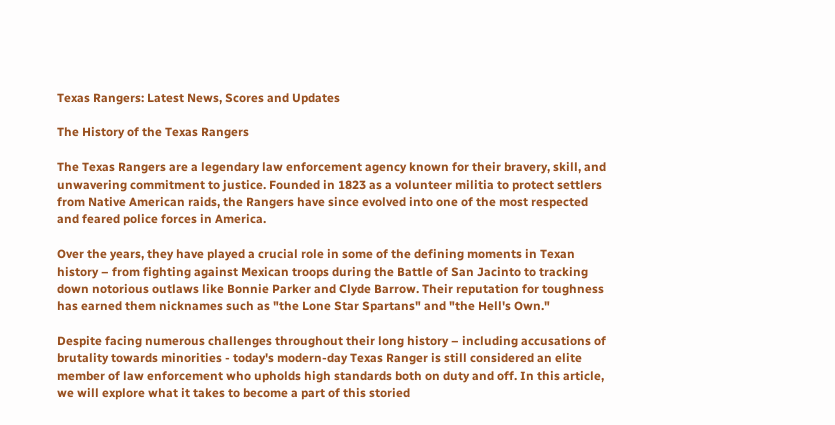Texas Rangers: Latest News, Scores and Updates

The History of the Texas Rangers

The Texas Rangers are a legendary law enforcement agency known for their bravery, skill, and unwavering commitment to justice. Founded in 1823 as a volunteer militia to protect settlers from Native American raids, the Rangers have since evolved into one of the most respected and feared police forces in America.

Over the years, they have played a crucial role in some of the defining moments in Texan history – from fighting against Mexican troops during the Battle of San Jacinto to tracking down notorious outlaws like Bonnie Parker and Clyde Barrow. Their reputation for toughness has earned them nicknames such as "the Lone Star Spartans" and "the Hell's Own."

Despite facing numerous challenges throughout their long history – including accusations of brutality towards minorities - today's modern-day Texas Ranger is still considered an elite member of law enforcement who upholds high standards both on duty and off. In this article, we will explore what it takes to become a part of this storied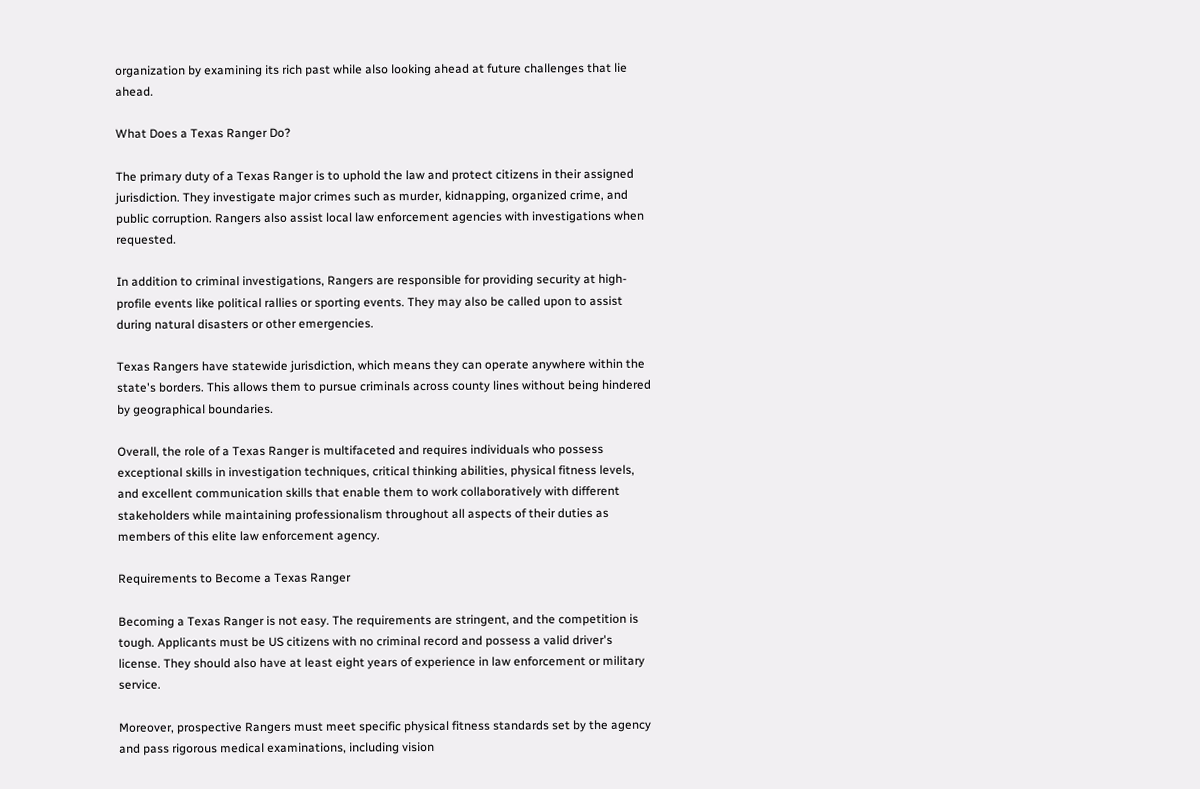organization by examining its rich past while also looking ahead at future challenges that lie ahead.

What Does a Texas Ranger Do?

The primary duty of a Texas Ranger is to uphold the law and protect citizens in their assigned jurisdiction. They investigate major crimes such as murder, kidnapping, organized crime, and public corruption. Rangers also assist local law enforcement agencies with investigations when requested.

In addition to criminal investigations, Rangers are responsible for providing security at high-profile events like political rallies or sporting events. They may also be called upon to assist during natural disasters or other emergencies.

Texas Rangers have statewide jurisdiction, which means they can operate anywhere within the state's borders. This allows them to pursue criminals across county lines without being hindered by geographical boundaries.

Overall, the role of a Texas Ranger is multifaceted and requires individuals who possess exceptional skills in investigation techniques, critical thinking abilities, physical fitness levels, and excellent communication skills that enable them to work collaboratively with different stakeholders while maintaining professionalism throughout all aspects of their duties as members of this elite law enforcement agency.

Requirements to Become a Texas Ranger

Becoming a Texas Ranger is not easy. The requirements are stringent, and the competition is tough. Applicants must be US citizens with no criminal record and possess a valid driver's license. They should also have at least eight years of experience in law enforcement or military service.

Moreover, prospective Rangers must meet specific physical fitness standards set by the agency and pass rigorous medical examinations, including vision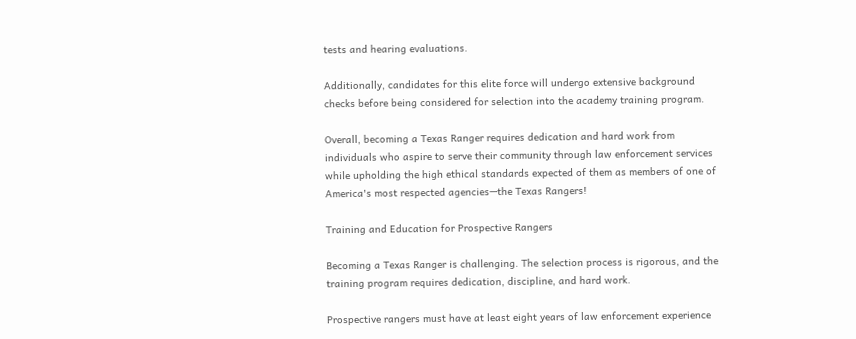tests and hearing evaluations.

Additionally, candidates for this elite force will undergo extensive background checks before being considered for selection into the academy training program.

Overall, becoming a Texas Ranger requires dedication and hard work from individuals who aspire to serve their community through law enforcement services while upholding the high ethical standards expected of them as members of one of America's most respected agencies—the Texas Rangers!

Training and Education for Prospective Rangers

Becoming a Texas Ranger is challenging. The selection process is rigorous, and the training program requires dedication, discipline, and hard work.

Prospective rangers must have at least eight years of law enforcement experience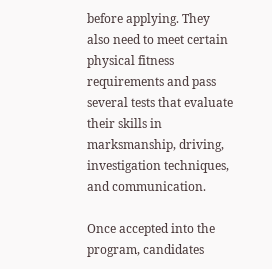before applying. They also need to meet certain physical fitness requirements and pass several tests that evaluate their skills in marksmanship, driving, investigation techniques, and communication.

Once accepted into the program, candidates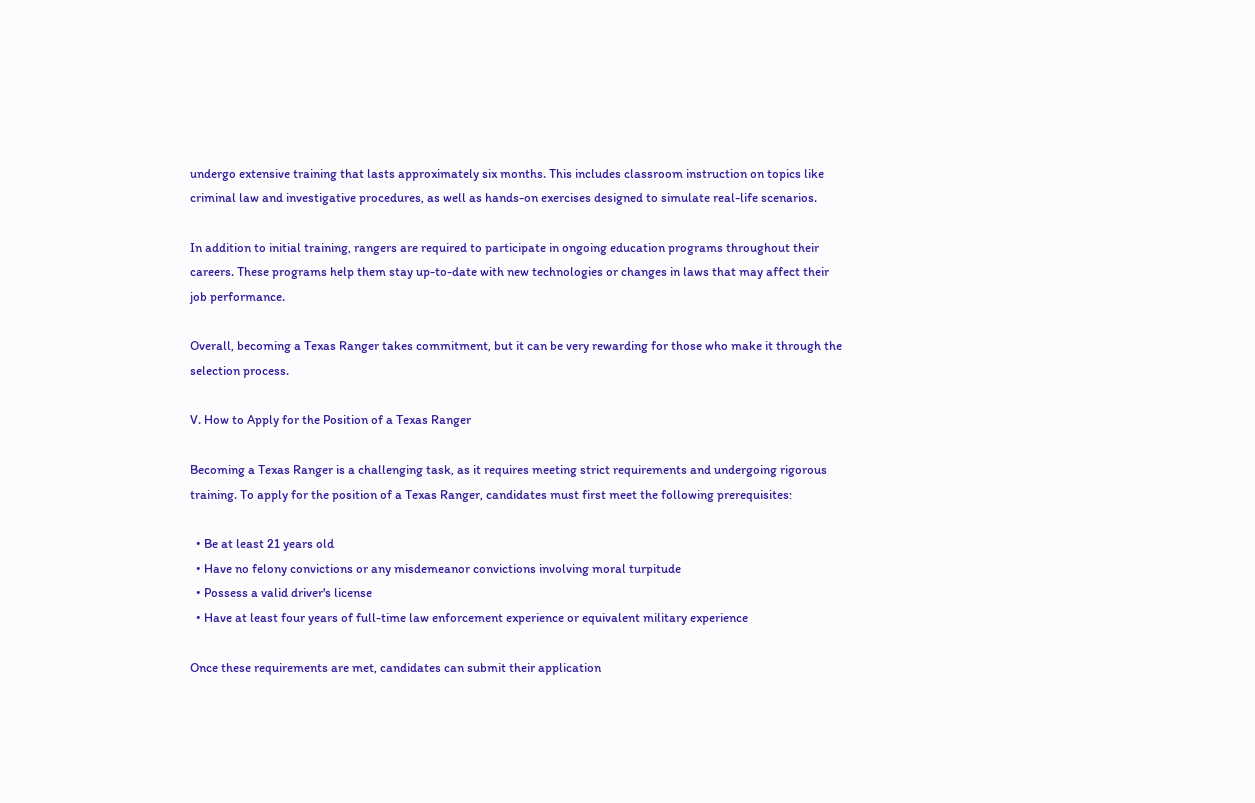undergo extensive training that lasts approximately six months. This includes classroom instruction on topics like criminal law and investigative procedures, as well as hands-on exercises designed to simulate real-life scenarios.

In addition to initial training, rangers are required to participate in ongoing education programs throughout their careers. These programs help them stay up-to-date with new technologies or changes in laws that may affect their job performance.

Overall, becoming a Texas Ranger takes commitment, but it can be very rewarding for those who make it through the selection process.

V. How to Apply for the Position of a Texas Ranger

Becoming a Texas Ranger is a challenging task, as it requires meeting strict requirements and undergoing rigorous training. To apply for the position of a Texas Ranger, candidates must first meet the following prerequisites:

  • Be at least 21 years old
  • Have no felony convictions or any misdemeanor convictions involving moral turpitude
  • Possess a valid driver's license
  • Have at least four years of full-time law enforcement experience or equivalent military experience

Once these requirements are met, candidates can submit their application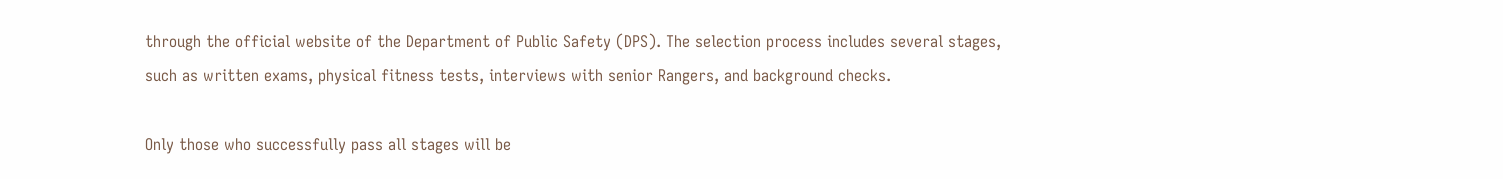through the official website of the Department of Public Safety (DPS). The selection process includes several stages, such as written exams, physical fitness tests, interviews with senior Rangers, and background checks.

Only those who successfully pass all stages will be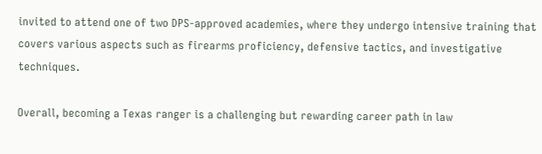invited to attend one of two DPS-approved academies, where they undergo intensive training that covers various aspects such as firearms proficiency, defensive tactics, and investigative techniques.

Overall, becoming a Texas ranger is a challenging but rewarding career path in law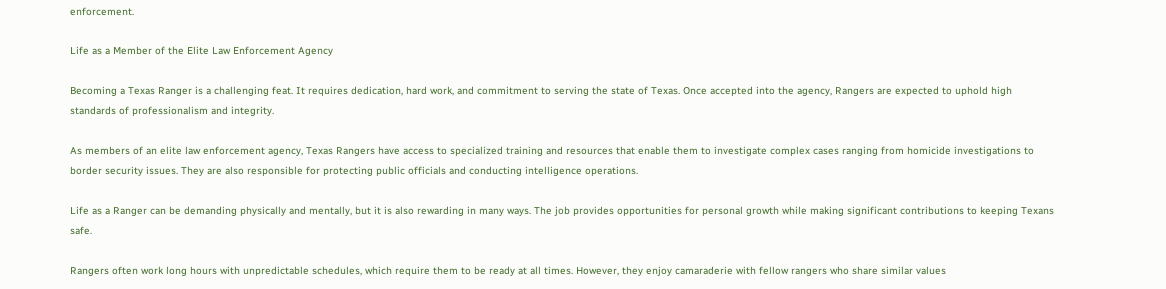enforcement.

Life as a Member of the Elite Law Enforcement Agency

Becoming a Texas Ranger is a challenging feat. It requires dedication, hard work, and commitment to serving the state of Texas. Once accepted into the agency, Rangers are expected to uphold high standards of professionalism and integrity.

As members of an elite law enforcement agency, Texas Rangers have access to specialized training and resources that enable them to investigate complex cases ranging from homicide investigations to border security issues. They are also responsible for protecting public officials and conducting intelligence operations.

Life as a Ranger can be demanding physically and mentally, but it is also rewarding in many ways. The job provides opportunities for personal growth while making significant contributions to keeping Texans safe.

Rangers often work long hours with unpredictable schedules, which require them to be ready at all times. However, they enjoy camaraderie with fellow rangers who share similar values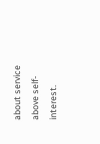about service above self-interest.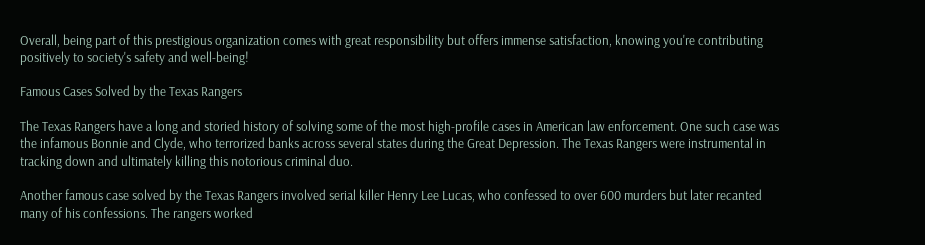Overall, being part of this prestigious organization comes with great responsibility but offers immense satisfaction, knowing you're contributing positively to society's safety and well-being!

Famous Cases Solved by the Texas Rangers

The Texas Rangers have a long and storied history of solving some of the most high-profile cases in American law enforcement. One such case was the infamous Bonnie and Clyde, who terrorized banks across several states during the Great Depression. The Texas Rangers were instrumental in tracking down and ultimately killing this notorious criminal duo.

Another famous case solved by the Texas Rangers involved serial killer Henry Lee Lucas, who confessed to over 600 murders but later recanted many of his confessions. The rangers worked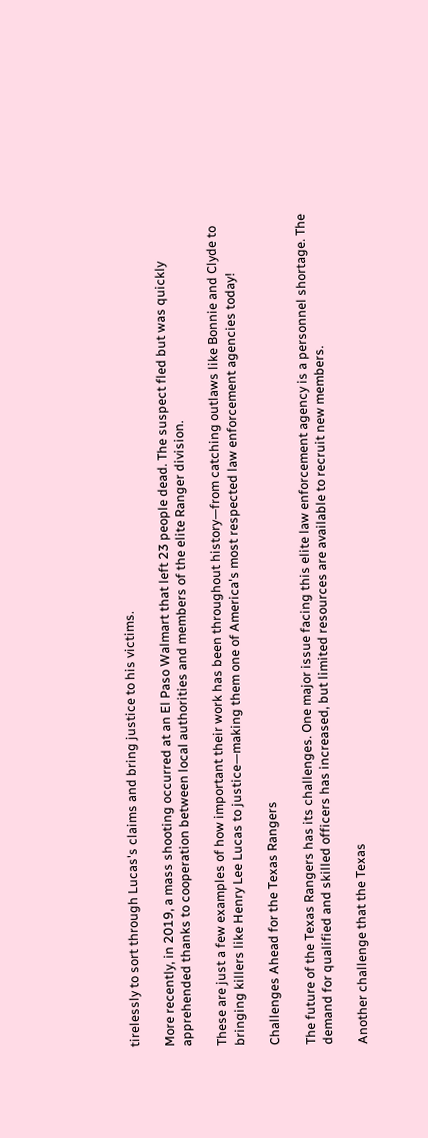tirelessly to sort through Lucas's claims and bring justice to his victims.

More recently, in 2019, a mass shooting occurred at an El Paso Walmart that left 23 people dead. The suspect fled but was quickly apprehended thanks to cooperation between local authorities and members of the elite Ranger division.

These are just a few examples of how important their work has been throughout history—from catching outlaws like Bonnie and Clyde to bringing killers like Henry Lee Lucas to justice—making them one of America's most respected law enforcement agencies today!

Challenges Ahead for the Texas Rangers

The future of the Texas Rangers has its challenges. One major issue facing this elite law enforcement agency is a personnel shortage. The demand for qualified and skilled officers has increased, but limited resources are available to recruit new members.

Another challenge that the Texas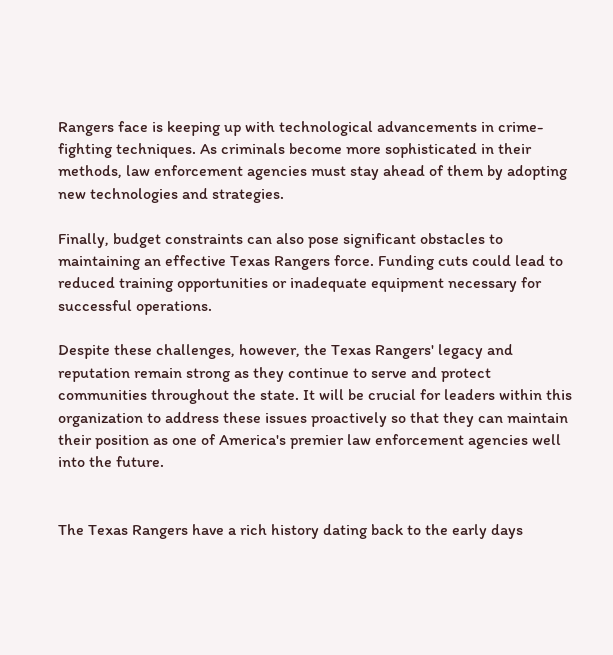Rangers face is keeping up with technological advancements in crime-fighting techniques. As criminals become more sophisticated in their methods, law enforcement agencies must stay ahead of them by adopting new technologies and strategies.

Finally, budget constraints can also pose significant obstacles to maintaining an effective Texas Rangers force. Funding cuts could lead to reduced training opportunities or inadequate equipment necessary for successful operations.

Despite these challenges, however, the Texas Rangers' legacy and reputation remain strong as they continue to serve and protect communities throughout the state. It will be crucial for leaders within this organization to address these issues proactively so that they can maintain their position as one of America's premier law enforcement agencies well into the future.


The Texas Rangers have a rich history dating back to the early days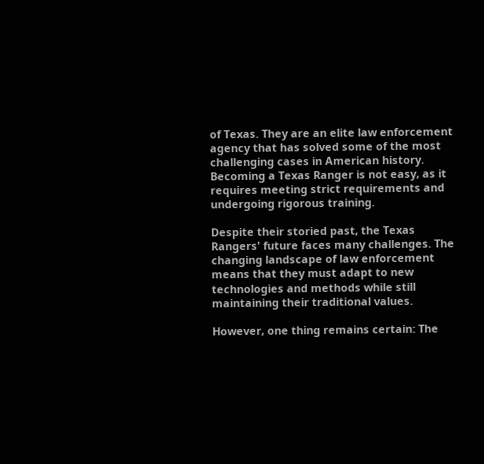of Texas. They are an elite law enforcement agency that has solved some of the most challenging cases in American history. Becoming a Texas Ranger is not easy, as it requires meeting strict requirements and undergoing rigorous training.

Despite their storied past, the Texas Rangers' future faces many challenges. The changing landscape of law enforcement means that they must adapt to new technologies and methods while still maintaining their traditional values.

However, one thing remains certain: The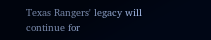Texas Rangers' legacy will continue for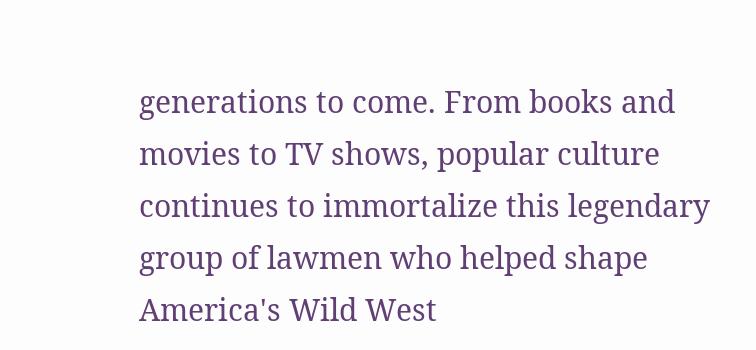generations to come. From books and movies to TV shows, popular culture continues to immortalize this legendary group of lawmen who helped shape America's Wild West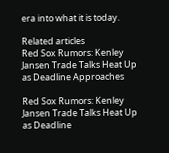era into what it is today.

Related articles
Red Sox Rumors: Kenley Jansen Trade Talks Heat Up as Deadline Approaches

Red Sox Rumors: Kenley Jansen Trade Talks Heat Up as Deadline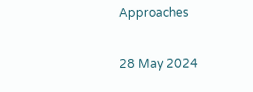Approaches

28 May 2024